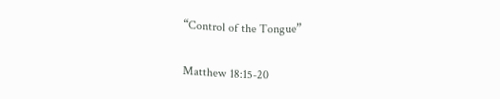“Control of the Tongue”

Matthew 18:15-20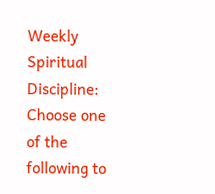Weekly Spiritual Discipline:
Choose one of the following to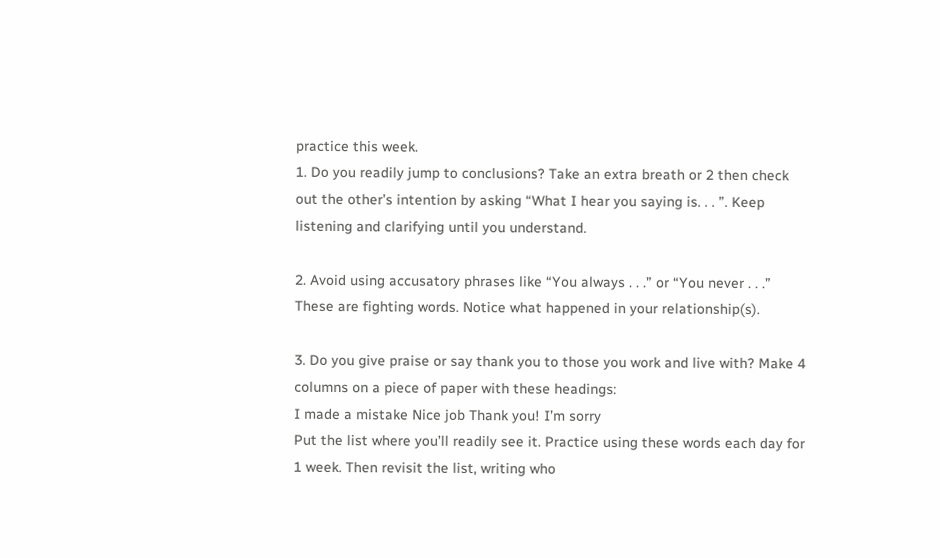practice this week.
1. Do you readily jump to conclusions? Take an extra breath or 2 then check out the other’s intention by asking “What I hear you saying is. . . ”. Keep listening and clarifying until you understand.

2. Avoid using accusatory phrases like “You always . . .” or “You never . . .” These are fighting words. Notice what happened in your relationship(s).

3. Do you give praise or say thank you to those you work and live with? Make 4 columns on a piece of paper with these headings:
I made a mistake Nice job Thank you! I’m sorry
Put the list where you’ll readily see it. Practice using these words each day for 1 week. Then revisit the list, writing who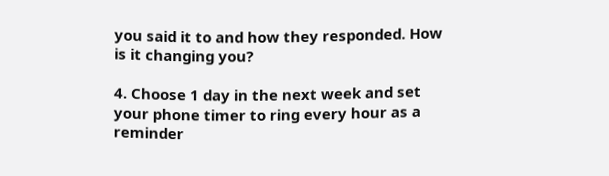you said it to and how they responded. How is it changing you?

4. Choose 1 day in the next week and set your phone timer to ring every hour as a reminder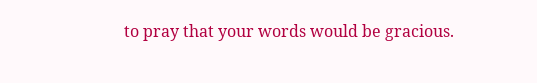to pray that your words would be gracious.